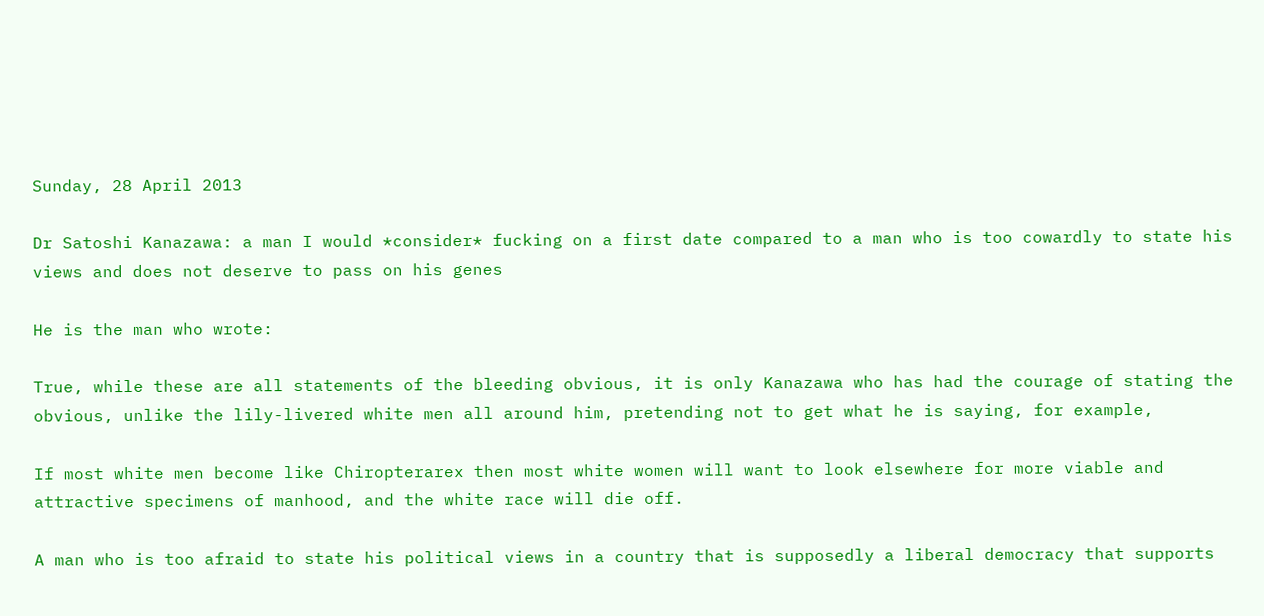Sunday, 28 April 2013

Dr Satoshi Kanazawa: a man I would *consider* fucking on a first date compared to a man who is too cowardly to state his views and does not deserve to pass on his genes

He is the man who wrote:

True, while these are all statements of the bleeding obvious, it is only Kanazawa who has had the courage of stating the obvious, unlike the lily-livered white men all around him, pretending not to get what he is saying, for example,

If most white men become like Chiropterarex then most white women will want to look elsewhere for more viable and attractive specimens of manhood, and the white race will die off.

A man who is too afraid to state his political views in a country that is supposedly a liberal democracy that supports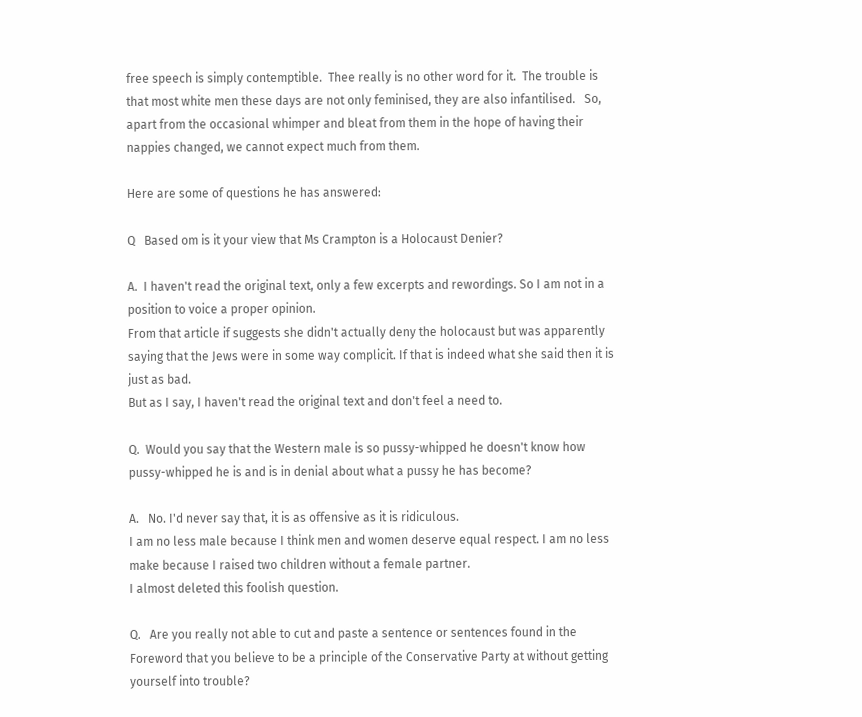free speech is simply contemptible.  Thee really is no other word for it.  The trouble is that most white men these days are not only feminised, they are also infantilised.   So, apart from the occasional whimper and bleat from them in the hope of having their nappies changed, we cannot expect much from them.

Here are some of questions he has answered:

Q   Based om is it your view that Ms Crampton is a Holocaust Denier?

A.  I haven't read the original text, only a few excerpts and rewordings. So I am not in a position to voice a proper opinion.
From that article if suggests she didn't actually deny the holocaust but was apparently saying that the Jews were in some way complicit. If that is indeed what she said then it is just as bad.
But as I say, I haven't read the original text and don't feel a need to.

Q.  Would you say that the Western male is so pussy-whipped he doesn't know how pussy-whipped he is and is in denial about what a pussy he has become?

A.   No. I'd never say that, it is as offensive as it is ridiculous.
I am no less male because I think men and women deserve equal respect. I am no less make because I raised two children without a female partner.
I almost deleted this foolish question.

Q.   Are you really not able to cut and paste a sentence or sentences found in the Foreword that you believe to be a principle of the Conservative Party at without getting yourself into trouble?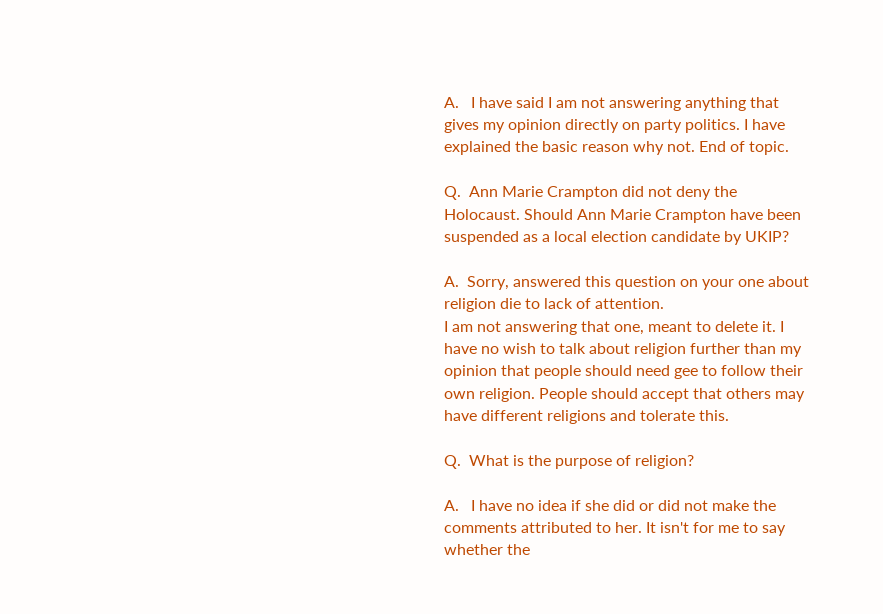A.   I have said I am not answering anything that gives my opinion directly on party politics. I have explained the basic reason why not. End of topic.

Q.  Ann Marie Crampton did not deny the Holocaust. Should Ann Marie Crampton have been suspended as a local election candidate by UKIP?

A.  Sorry, answered this question on your one about religion die to lack of attention.
I am not answering that one, meant to delete it. I have no wish to talk about religion further than my opinion that people should need gee to follow their own religion. People should accept that others may have different religions and tolerate this.

Q.  What is the purpose of religion?

A.   I have no idea if she did or did not make the comments attributed to her. It isn't for me to say whether the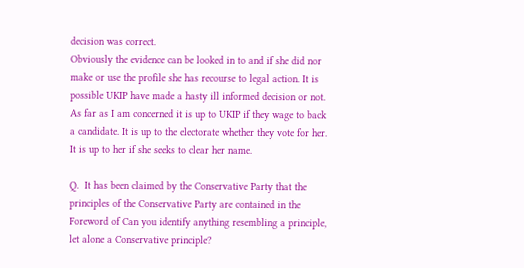decision was correct.
Obviously the evidence can be looked in to and if she did nor make or use the profile she has recourse to legal action. It is possible UKIP have made a hasty ill informed decision or not.
As far as I am concerned it is up to UKIP if they wage to back a candidate. It is up to the electorate whether they vote for her. It is up to her if she seeks to clear her name.

Q.  It has been claimed by the Conservative Party that the principles of the Conservative Party are contained in the Foreword of Can you identify anything resembling a principle, let alone a Conservative principle?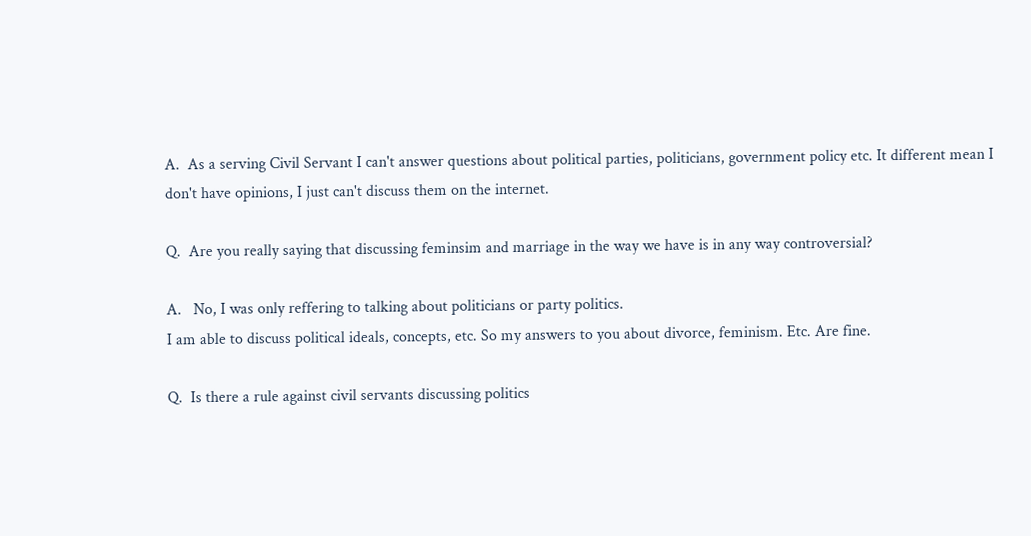A.  As a serving Civil Servant I can't answer questions about political parties, politicians, government policy etc. It different mean I don't have opinions, I just can't discuss them on the internet.

Q.  Are you really saying that discussing feminsim and marriage in the way we have is in any way controversial?

A.   No, I was only reffering to talking about politicians or party politics.
I am able to discuss political ideals, concepts, etc. So my answers to you about divorce, feminism. Etc. Are fine.

Q.  Is there a rule against civil servants discussing politics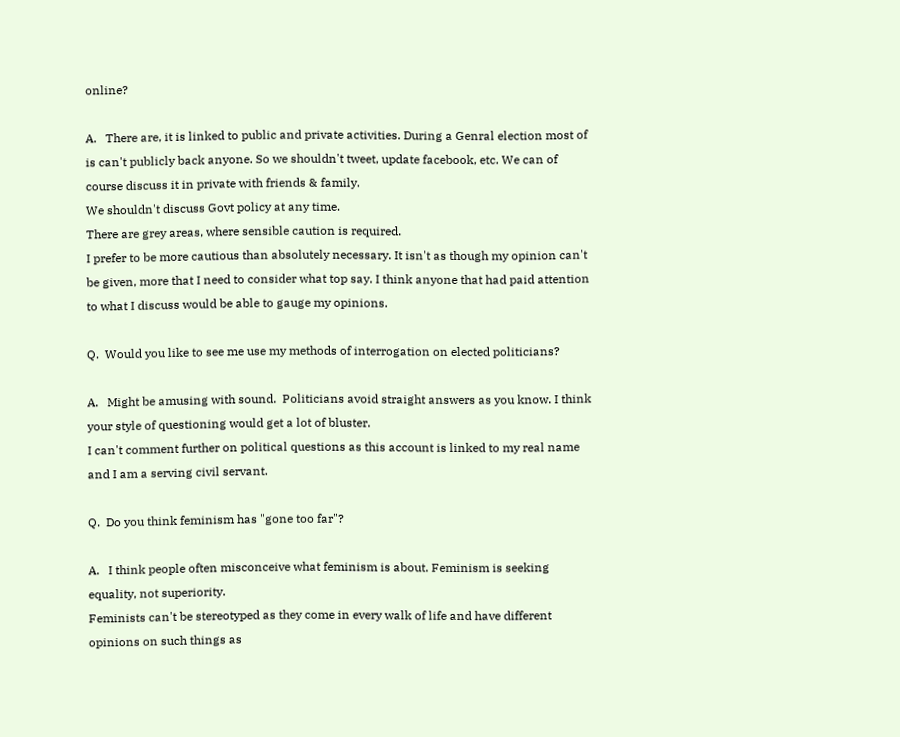online?

A.   There are, it is linked to public and private activities. During a Genral election most of is can't publicly back anyone. So we shouldn't tweet, update facebook, etc. We can of course discuss it in private with friends & family.
We shouldn't discuss Govt policy at any time.
There are grey areas, where sensible caution is required.
I prefer to be more cautious than absolutely necessary. It isn't as though my opinion can't be given, more that I need to consider what top say. I think anyone that had paid attention to what I discuss would be able to gauge my opinions.

Q.  Would you like to see me use my methods of interrogation on elected politicians?

A.   Might be amusing with sound.  Politicians avoid straight answers as you know. I think your style of questioning would get a lot of bluster.
I can't comment further on political questions as this account is linked to my real name and I am a serving civil servant.

Q.  Do you think feminism has "gone too far"?

A.   I think people often misconceive what feminism is about. Feminism is seeking equality, not superiority.
Feminists can't be stereotyped as they come in every walk of life and have different opinions on such things as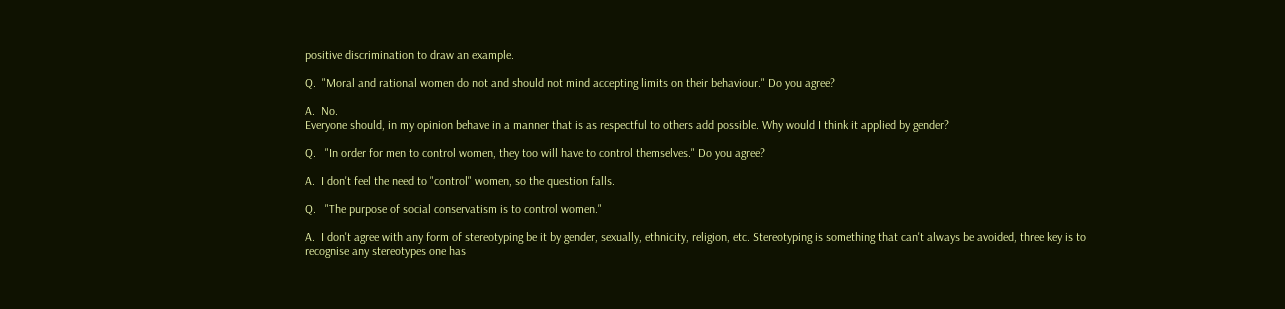positive discrimination to draw an example.

Q.  "Moral and rational women do not and should not mind accepting limits on their behaviour." Do you agree?

A.  No.
Everyone should, in my opinion behave in a manner that is as respectful to others add possible. Why would I think it applied by gender?

Q.   "In order for men to control women, they too will have to control themselves." Do you agree?

A.  I don't feel the need to "control" women, so the question falls.

Q.   "The purpose of social conservatism is to control women."

A.  I don't agree with any form of stereotyping be it by gender, sexually, ethnicity, religion, etc. Stereotyping is something that can't always be avoided, three key is to recognise any stereotypes one has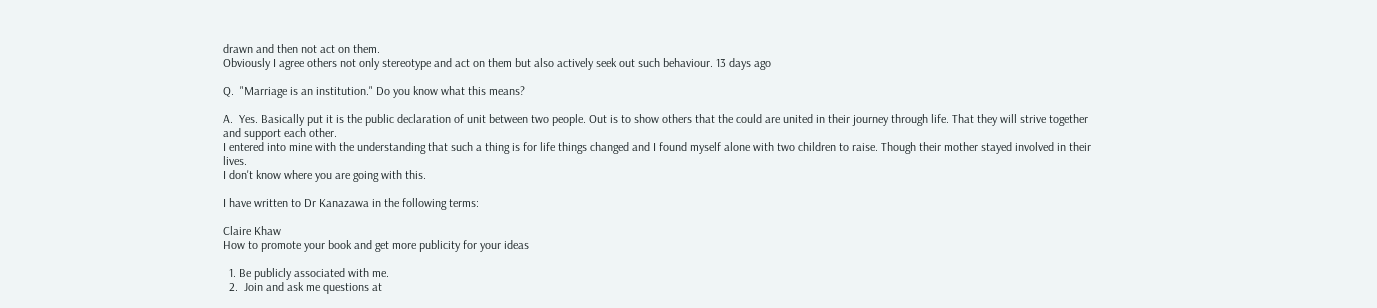drawn and then not act on them.
Obviously I agree others not only stereotype and act on them but also actively seek out such behaviour. 13 days ago

Q.  "Marriage is an institution." Do you know what this means?

A.  Yes. Basically put it is the public declaration of unit between two people. Out is to show others that the could are united in their journey through life. That they will strive together and support each other.
I entered into mine with the understanding that such a thing is for life things changed and I found myself alone with two children to raise. Though their mother stayed involved in their lives.
I don't know where you are going with this.

I have written to Dr Kanazawa in the following terms:

Claire Khaw
How to promote your book and get more publicity for your ideas

  1. Be publicly associated with me.
  2.  Join and ask me questions at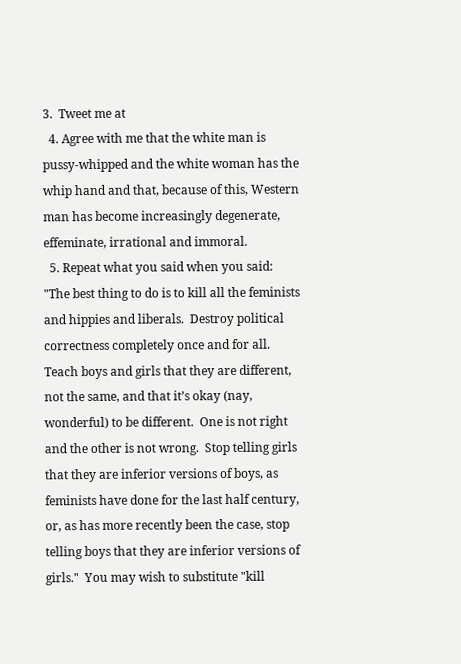3.  Tweet me at
  4. Agree with me that the white man is pussy-whipped and the white woman has the whip hand and that, because of this, Western man has become increasingly degenerate, effeminate, irrational and immoral.
  5. Repeat what you said when you said:  "The best thing to do is to kill all the feminists and hippies and liberals.  Destroy political correctness completely once and for all.  Teach boys and girls that they are different, not the same, and that it’s okay (nay, wonderful) to be different.  One is not right and the other is not wrong.  Stop telling girls that they are inferior versions of boys, as feminists have done for the last half century, or, as has more recently been the case, stop telling boys that they are inferior versions of girls."  You may wish to substitute "kill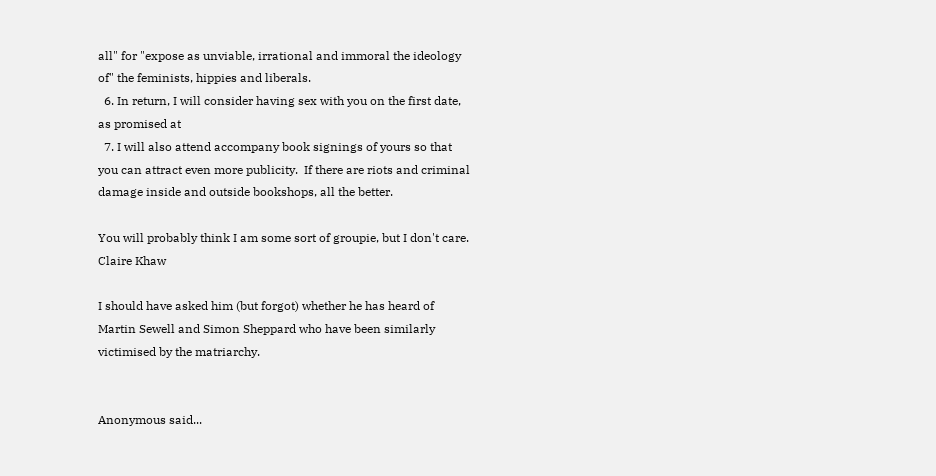all" for "expose as unviable, irrational and immoral the ideology of" the feminists, hippies and liberals.
  6. In return, I will consider having sex with you on the first date, as promised at
  7. I will also attend accompany book signings of yours so that you can attract even more publicity.  If there are riots and criminal damage inside and outside bookshops, all the better.

You will probably think I am some sort of groupie, but I don't care.
Claire Khaw

I should have asked him (but forgot) whether he has heard of Martin Sewell and Simon Sheppard who have been similarly victimised by the matriarchy.


Anonymous said...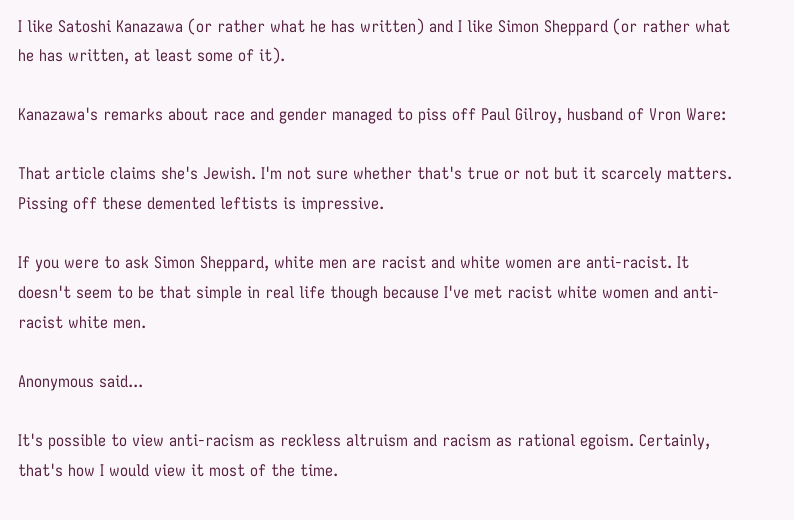I like Satoshi Kanazawa (or rather what he has written) and I like Simon Sheppard (or rather what he has written, at least some of it).

Kanazawa's remarks about race and gender managed to piss off Paul Gilroy, husband of Vron Ware:

That article claims she's Jewish. I'm not sure whether that's true or not but it scarcely matters. Pissing off these demented leftists is impressive.

If you were to ask Simon Sheppard, white men are racist and white women are anti-racist. It doesn't seem to be that simple in real life though because I've met racist white women and anti-racist white men.

Anonymous said...

It's possible to view anti-racism as reckless altruism and racism as rational egoism. Certainly, that's how I would view it most of the time.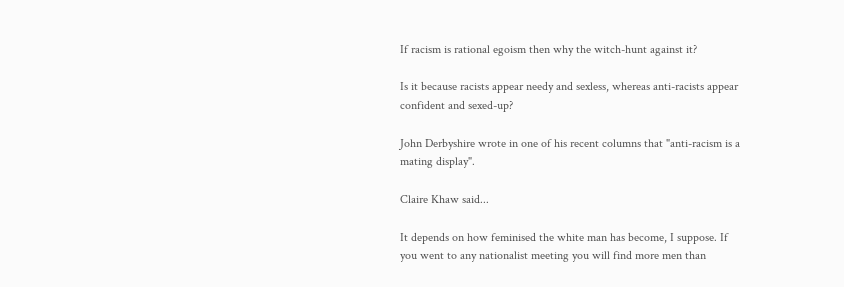If racism is rational egoism then why the witch-hunt against it?

Is it because racists appear needy and sexless, whereas anti-racists appear confident and sexed-up?

John Derbyshire wrote in one of his recent columns that "anti-racism is a mating display".

Claire Khaw said...

It depends on how feminised the white man has become, I suppose. If you went to any nationalist meeting you will find more men than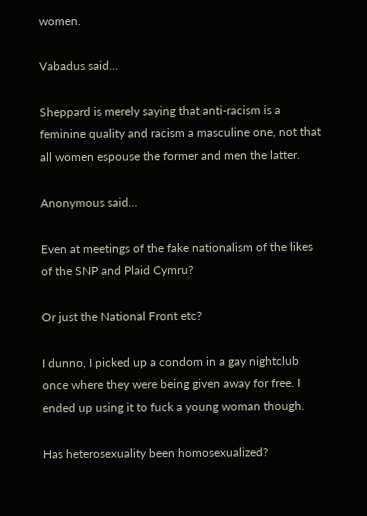women.

Vabadus said...

Sheppard is merely saying that anti-racism is a feminine quality and racism a masculine one, not that all women espouse the former and men the latter.

Anonymous said...

Even at meetings of the fake nationalism of the likes of the SNP and Plaid Cymru?

Or just the National Front etc?

I dunno, I picked up a condom in a gay nightclub once where they were being given away for free. I ended up using it to fuck a young woman though.

Has heterosexuality been homosexualized?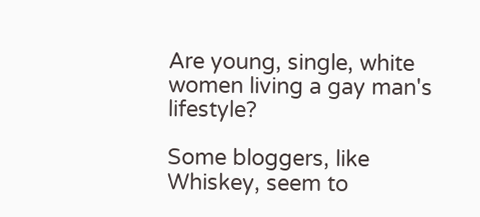Are young, single, white women living a gay man's lifestyle?

Some bloggers, like Whiskey, seem to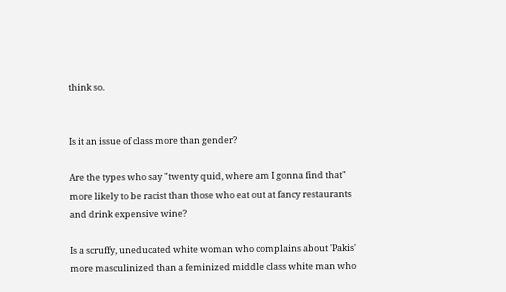think so.


Is it an issue of class more than gender?

Are the types who say "twenty quid, where am I gonna find that" more likely to be racist than those who eat out at fancy restaurants and drink expensive wine?

Is a scruffy, uneducated white woman who complains about 'Pakis' more masculinized than a feminized middle class white man who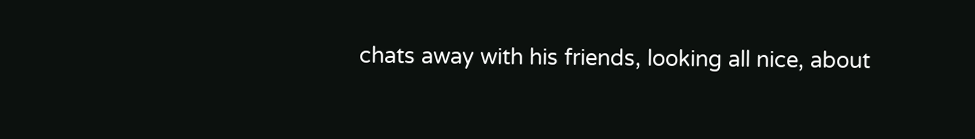chats away with his friends, looking all nice, about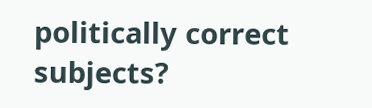politically correct subjects?